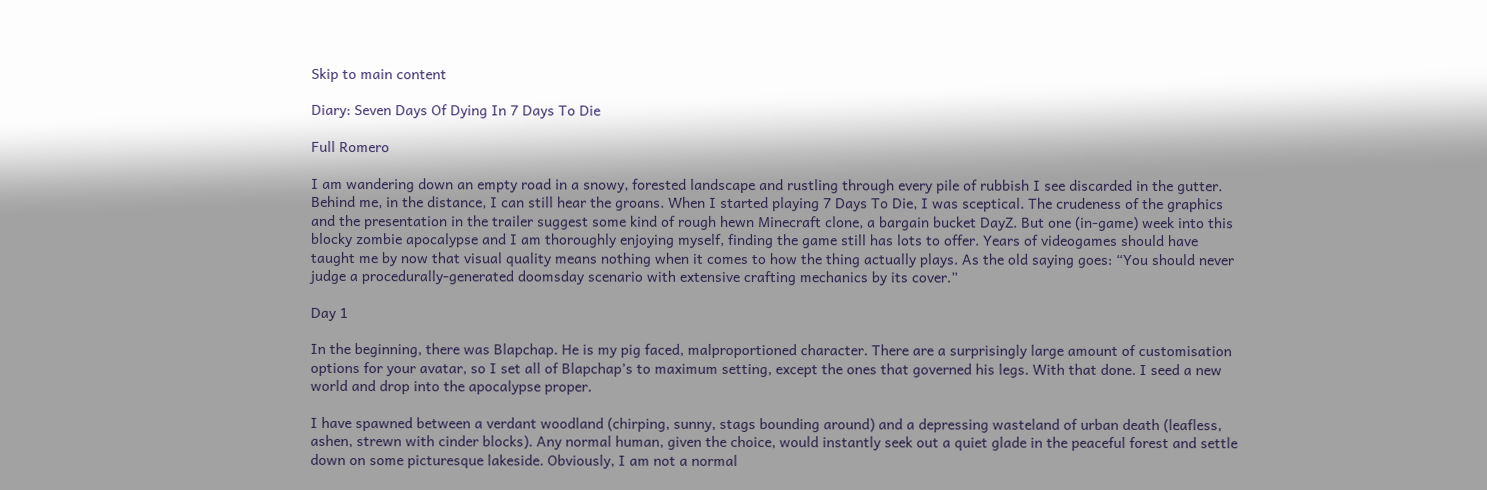Skip to main content

Diary: Seven Days Of Dying In 7 Days To Die

Full Romero

I am wandering down an empty road in a snowy, forested landscape and rustling through every pile of rubbish I see discarded in the gutter. Behind me, in the distance, I can still hear the groans. When I started playing 7 Days To Die, I was sceptical. The crudeness of the graphics and the presentation in the trailer suggest some kind of rough hewn Minecraft clone, a bargain bucket DayZ. But one (in-game) week into this blocky zombie apocalypse and I am thoroughly enjoying myself, finding the game still has lots to offer. Years of videogames should have taught me by now that visual quality means nothing when it comes to how the thing actually plays. As the old saying goes: “You should never judge a procedurally-generated doomsday scenario with extensive crafting mechanics by its cover.”

Day 1

In the beginning, there was Blapchap. He is my pig faced, malproportioned character. There are a surprisingly large amount of customisation options for your avatar, so I set all of Blapchap’s to maximum setting, except the ones that governed his legs. With that done. I seed a new world and drop into the apocalypse proper.

I have spawned between a verdant woodland (chirping, sunny, stags bounding around) and a depressing wasteland of urban death (leafless, ashen, strewn with cinder blocks). Any normal human, given the choice, would instantly seek out a quiet glade in the peaceful forest and settle down on some picturesque lakeside. Obviously, I am not a normal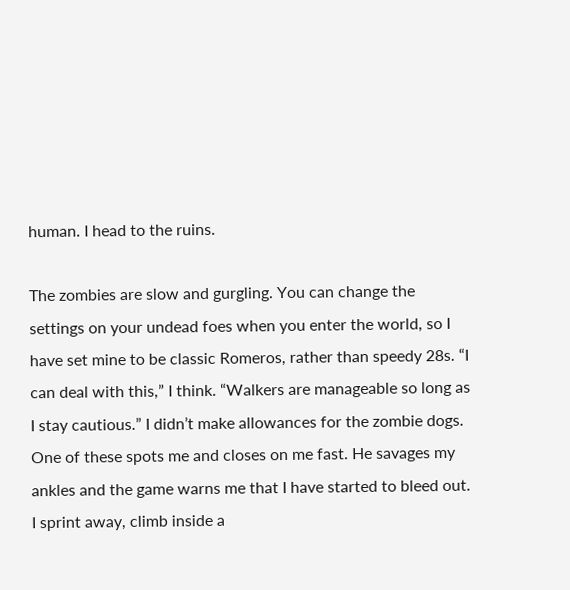human. I head to the ruins.

The zombies are slow and gurgling. You can change the settings on your undead foes when you enter the world, so I have set mine to be classic Romeros, rather than speedy 28s. “I can deal with this,” I think. “Walkers are manageable so long as I stay cautious.” I didn’t make allowances for the zombie dogs. One of these spots me and closes on me fast. He savages my ankles and the game warns me that I have started to bleed out. I sprint away, climb inside a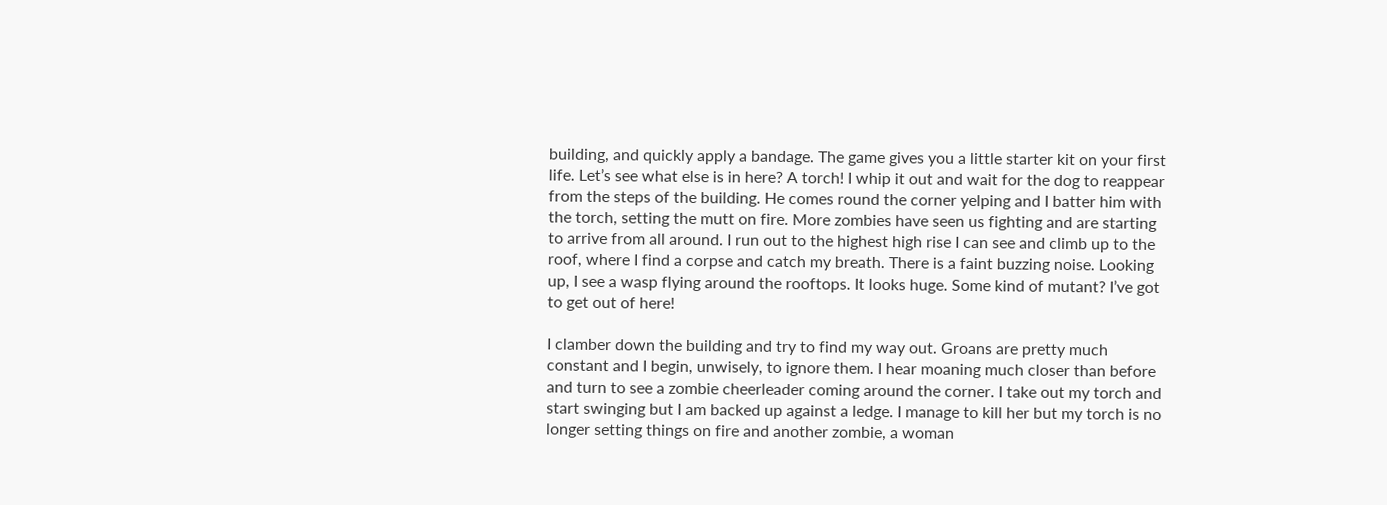building, and quickly apply a bandage. The game gives you a little starter kit on your first life. Let’s see what else is in here? A torch! I whip it out and wait for the dog to reappear from the steps of the building. He comes round the corner yelping and I batter him with the torch, setting the mutt on fire. More zombies have seen us fighting and are starting to arrive from all around. I run out to the highest high rise I can see and climb up to the roof, where I find a corpse and catch my breath. There is a faint buzzing noise. Looking up, I see a wasp flying around the rooftops. It looks huge. Some kind of mutant? I’ve got to get out of here!

I clamber down the building and try to find my way out. Groans are pretty much constant and I begin, unwisely, to ignore them. I hear moaning much closer than before and turn to see a zombie cheerleader coming around the corner. I take out my torch and start swinging but I am backed up against a ledge. I manage to kill her but my torch is no longer setting things on fire and another zombie, a woman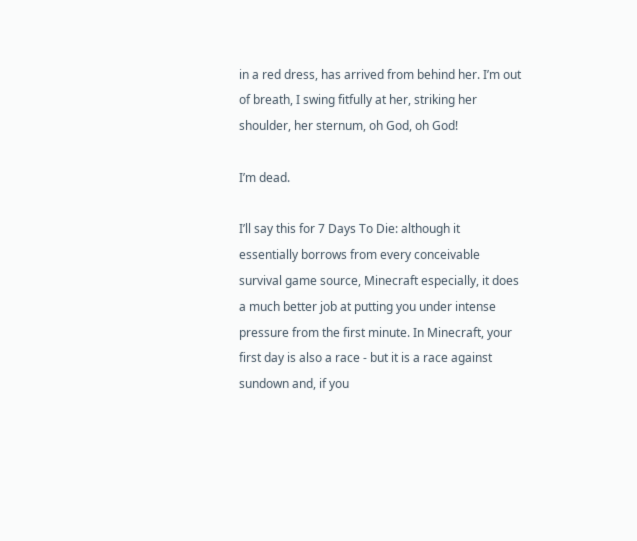in a red dress, has arrived from behind her. I’m out of breath, I swing fitfully at her, striking her shoulder, her sternum, oh God, oh God!

I’m dead.

I’ll say this for 7 Days To Die: although it essentially borrows from every conceivable survival game source, Minecraft especially, it does a much better job at putting you under intense pressure from the first minute. In Minecraft, your first day is also a race - but it is a race against sundown and, if you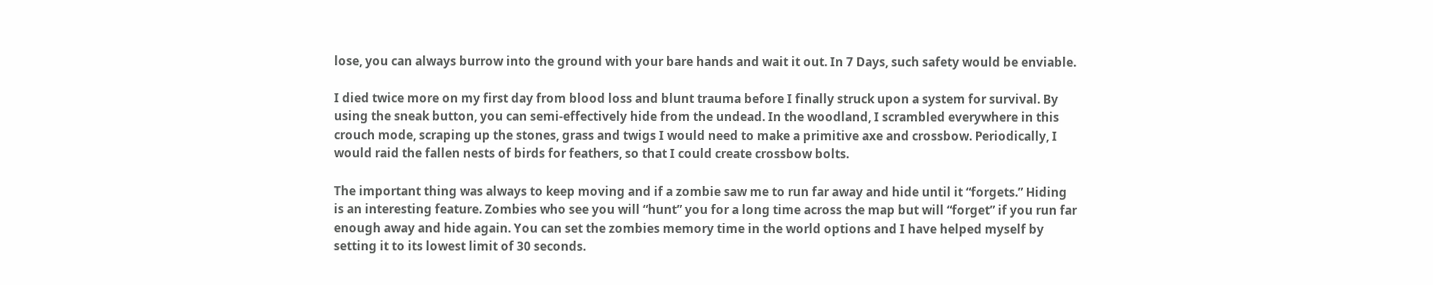lose, you can always burrow into the ground with your bare hands and wait it out. In 7 Days, such safety would be enviable.

I died twice more on my first day from blood loss and blunt trauma before I finally struck upon a system for survival. By using the sneak button, you can semi-effectively hide from the undead. In the woodland, I scrambled everywhere in this crouch mode, scraping up the stones, grass and twigs I would need to make a primitive axe and crossbow. Periodically, I would raid the fallen nests of birds for feathers, so that I could create crossbow bolts.

The important thing was always to keep moving and if a zombie saw me to run far away and hide until it “forgets.” Hiding is an interesting feature. Zombies who see you will “hunt” you for a long time across the map but will “forget” if you run far enough away and hide again. You can set the zombies memory time in the world options and I have helped myself by setting it to its lowest limit of 30 seconds.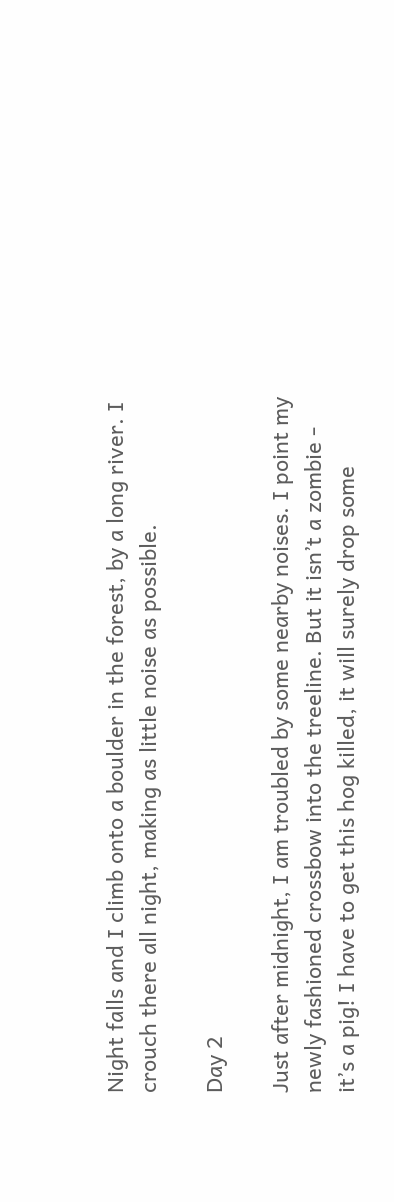Night falls and I climb onto a boulder in the forest, by a long river. I crouch there all night, making as little noise as possible.

Day 2

Just after midnight, I am troubled by some nearby noises. I point my newly fashioned crossbow into the treeline. But it isn’t a zombie - it’s a pig! I have to get this hog killed, it will surely drop some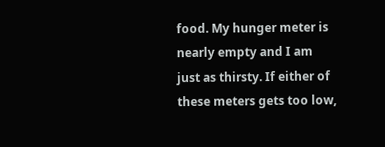food. My hunger meter is nearly empty and I am just as thirsty. If either of these meters gets too low,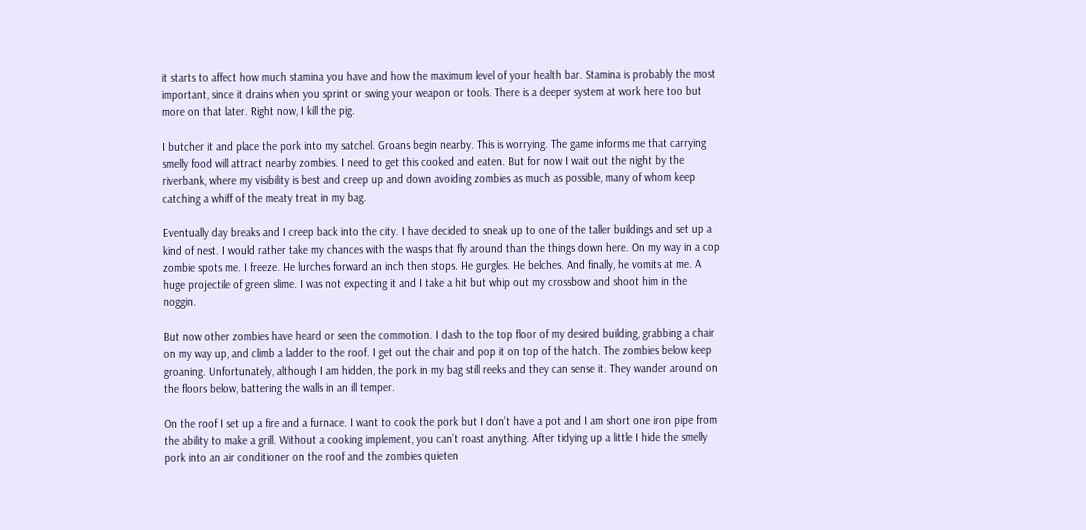it starts to affect how much stamina you have and how the maximum level of your health bar. Stamina is probably the most important, since it drains when you sprint or swing your weapon or tools. There is a deeper system at work here too but more on that later. Right now, I kill the pig.

I butcher it and place the pork into my satchel. Groans begin nearby. This is worrying. The game informs me that carrying smelly food will attract nearby zombies. I need to get this cooked and eaten. But for now I wait out the night by the riverbank, where my visibility is best and creep up and down avoiding zombies as much as possible, many of whom keep catching a whiff of the meaty treat in my bag.

Eventually day breaks and I creep back into the city. I have decided to sneak up to one of the taller buildings and set up a kind of nest. I would rather take my chances with the wasps that fly around than the things down here. On my way in a cop zombie spots me. I freeze. He lurches forward an inch then stops. He gurgles. He belches. And finally, he vomits at me. A huge projectile of green slime. I was not expecting it and I take a hit but whip out my crossbow and shoot him in the noggin.

But now other zombies have heard or seen the commotion. I dash to the top floor of my desired building, grabbing a chair on my way up, and climb a ladder to the roof. I get out the chair and pop it on top of the hatch. The zombies below keep groaning. Unfortunately, although I am hidden, the pork in my bag still reeks and they can sense it. They wander around on the floors below, battering the walls in an ill temper.

On the roof I set up a fire and a furnace. I want to cook the pork but I don’t have a pot and I am short one iron pipe from the ability to make a grill. Without a cooking implement, you can’t roast anything. After tidying up a little I hide the smelly pork into an air conditioner on the roof and the zombies quieten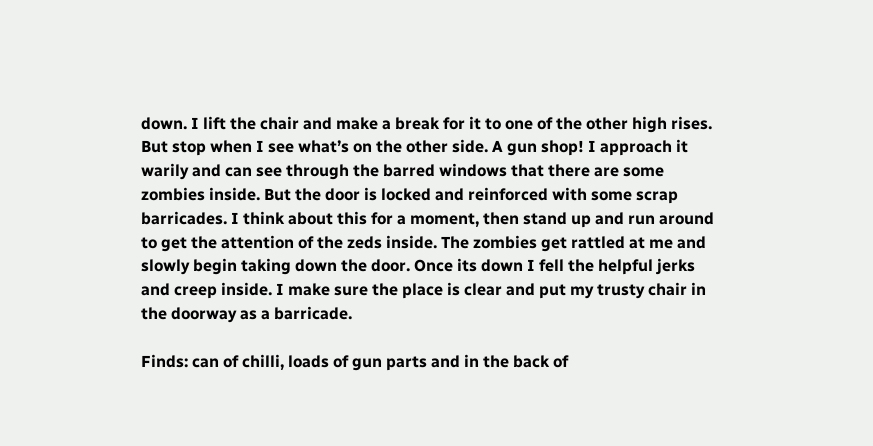down. I lift the chair and make a break for it to one of the other high rises. But stop when I see what’s on the other side. A gun shop! I approach it warily and can see through the barred windows that there are some zombies inside. But the door is locked and reinforced with some scrap barricades. I think about this for a moment, then stand up and run around to get the attention of the zeds inside. The zombies get rattled at me and slowly begin taking down the door. Once its down I fell the helpful jerks and creep inside. I make sure the place is clear and put my trusty chair in the doorway as a barricade.

Finds: can of chilli, loads of gun parts and in the back of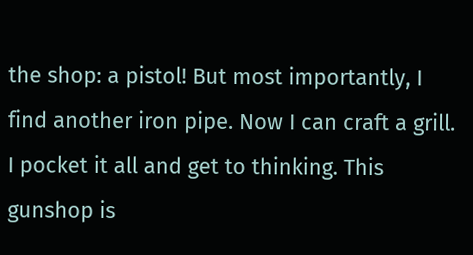the shop: a pistol! But most importantly, I find another iron pipe. Now I can craft a grill. I pocket it all and get to thinking. This gunshop is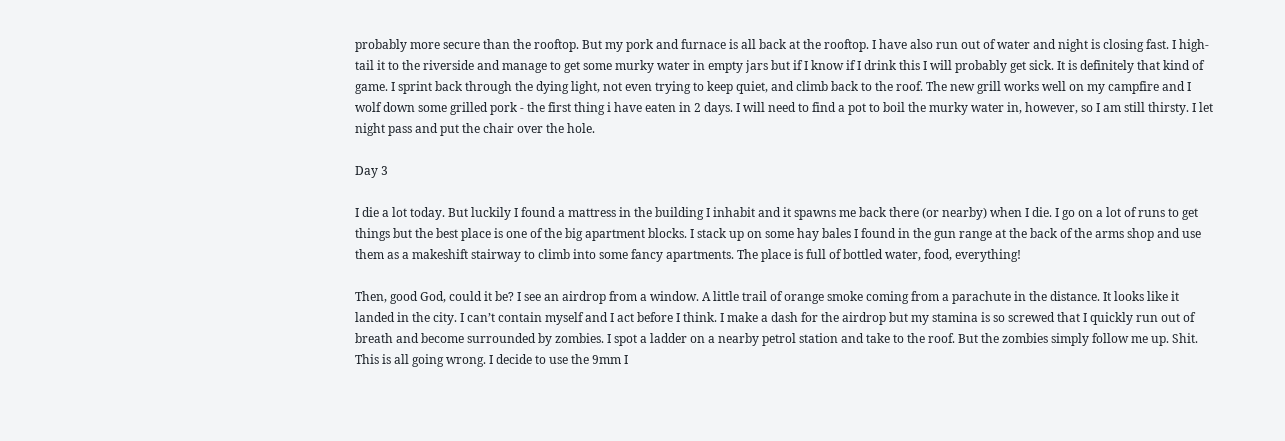probably more secure than the rooftop. But my pork and furnace is all back at the rooftop. I have also run out of water and night is closing fast. I high-tail it to the riverside and manage to get some murky water in empty jars but if I know if I drink this I will probably get sick. It is definitely that kind of game. I sprint back through the dying light, not even trying to keep quiet, and climb back to the roof. The new grill works well on my campfire and I wolf down some grilled pork - the first thing i have eaten in 2 days. I will need to find a pot to boil the murky water in, however, so I am still thirsty. I let night pass and put the chair over the hole.

Day 3

I die a lot today. But luckily I found a mattress in the building I inhabit and it spawns me back there (or nearby) when I die. I go on a lot of runs to get things but the best place is one of the big apartment blocks. I stack up on some hay bales I found in the gun range at the back of the arms shop and use them as a makeshift stairway to climb into some fancy apartments. The place is full of bottled water, food, everything!

Then, good God, could it be? I see an airdrop from a window. A little trail of orange smoke coming from a parachute in the distance. It looks like it landed in the city. I can’t contain myself and I act before I think. I make a dash for the airdrop but my stamina is so screwed that I quickly run out of breath and become surrounded by zombies. I spot a ladder on a nearby petrol station and take to the roof. But the zombies simply follow me up. Shit. This is all going wrong. I decide to use the 9mm I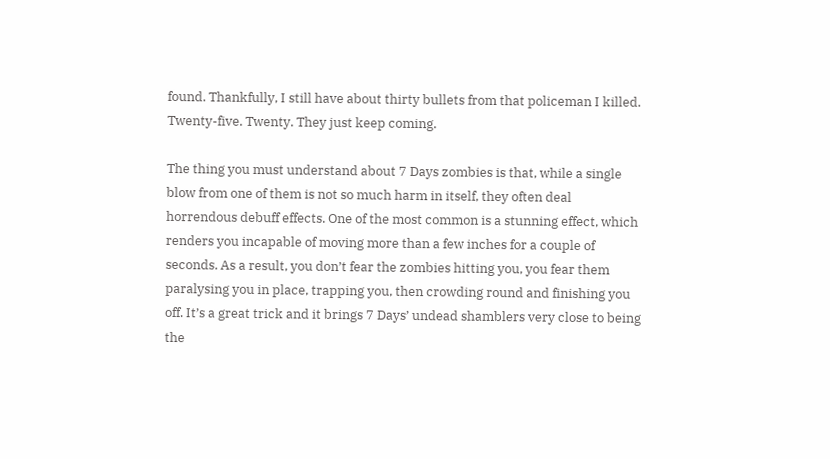found. Thankfully, I still have about thirty bullets from that policeman I killed. Twenty-five. Twenty. They just keep coming.

The thing you must understand about 7 Days zombies is that, while a single blow from one of them is not so much harm in itself, they often deal horrendous debuff effects. One of the most common is a stunning effect, which renders you incapable of moving more than a few inches for a couple of seconds. As a result, you don’t fear the zombies hitting you, you fear them paralysing you in place, trapping you, then crowding round and finishing you off. It’s a great trick and it brings 7 Days’ undead shamblers very close to being the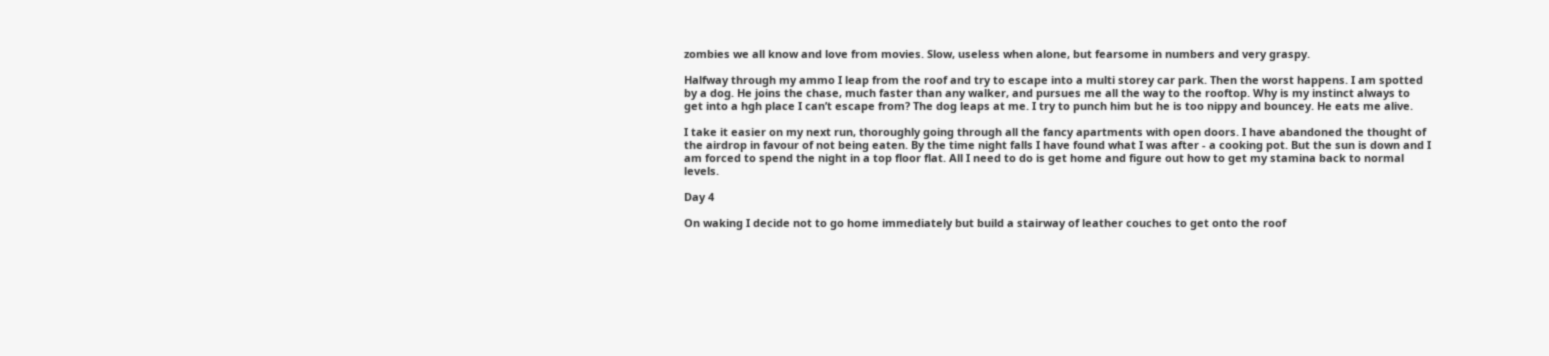zombies we all know and love from movies. Slow, useless when alone, but fearsome in numbers and very graspy.

Halfway through my ammo I leap from the roof and try to escape into a multi storey car park. Then the worst happens. I am spotted by a dog. He joins the chase, much faster than any walker, and pursues me all the way to the rooftop. Why is my instinct always to get into a hgh place I can’t escape from? The dog leaps at me. I try to punch him but he is too nippy and bouncey. He eats me alive.

I take it easier on my next run, thoroughly going through all the fancy apartments with open doors. I have abandoned the thought of the airdrop in favour of not being eaten. By the time night falls I have found what I was after - a cooking pot. But the sun is down and I am forced to spend the night in a top floor flat. All I need to do is get home and figure out how to get my stamina back to normal levels.

Day 4

On waking I decide not to go home immediately but build a stairway of leather couches to get onto the roof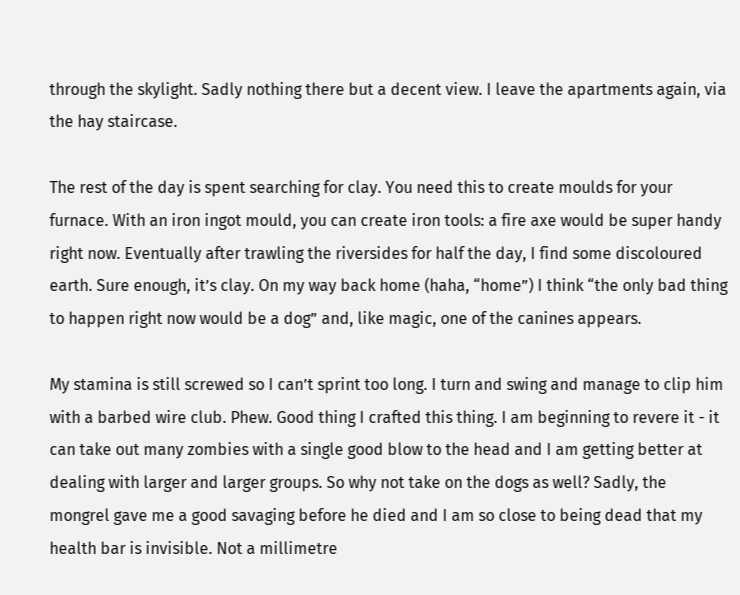through the skylight. Sadly nothing there but a decent view. I leave the apartments again, via the hay staircase.

The rest of the day is spent searching for clay. You need this to create moulds for your furnace. With an iron ingot mould, you can create iron tools: a fire axe would be super handy right now. Eventually after trawling the riversides for half the day, I find some discoloured earth. Sure enough, it’s clay. On my way back home (haha, “home”) I think “the only bad thing to happen right now would be a dog” and, like magic, one of the canines appears.

My stamina is still screwed so I can’t sprint too long. I turn and swing and manage to clip him with a barbed wire club. Phew. Good thing I crafted this thing. I am beginning to revere it - it can take out many zombies with a single good blow to the head and I am getting better at dealing with larger and larger groups. So why not take on the dogs as well? Sadly, the mongrel gave me a good savaging before he died and I am so close to being dead that my health bar is invisible. Not a millimetre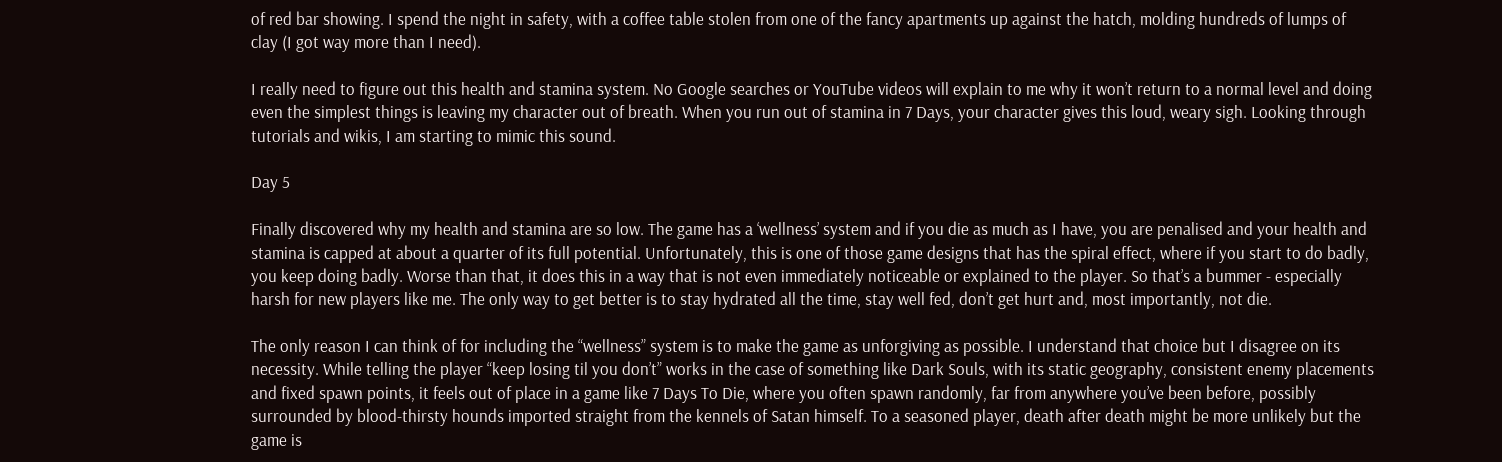of red bar showing. I spend the night in safety, with a coffee table stolen from one of the fancy apartments up against the hatch, molding hundreds of lumps of clay (I got way more than I need).

I really need to figure out this health and stamina system. No Google searches or YouTube videos will explain to me why it won’t return to a normal level and doing even the simplest things is leaving my character out of breath. When you run out of stamina in 7 Days, your character gives this loud, weary sigh. Looking through tutorials and wikis, I am starting to mimic this sound.

Day 5

Finally discovered why my health and stamina are so low. The game has a ‘wellness’ system and if you die as much as I have, you are penalised and your health and stamina is capped at about a quarter of its full potential. Unfortunately, this is one of those game designs that has the spiral effect, where if you start to do badly, you keep doing badly. Worse than that, it does this in a way that is not even immediately noticeable or explained to the player. So that’s a bummer - especially harsh for new players like me. The only way to get better is to stay hydrated all the time, stay well fed, don’t get hurt and, most importantly, not die.

The only reason I can think of for including the “wellness” system is to make the game as unforgiving as possible. I understand that choice but I disagree on its necessity. While telling the player “keep losing til you don’t” works in the case of something like Dark Souls, with its static geography, consistent enemy placements and fixed spawn points, it feels out of place in a game like 7 Days To Die, where you often spawn randomly, far from anywhere you’ve been before, possibly surrounded by blood-thirsty hounds imported straight from the kennels of Satan himself. To a seasoned player, death after death might be more unlikely but the game is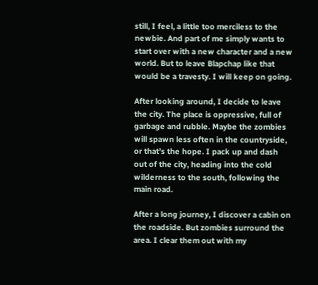still, I feel, a little too merciless to the newbie. And part of me simply wants to start over with a new character and a new world. But to leave Blapchap like that would be a travesty. I will keep on going.

After looking around, I decide to leave the city. The place is oppressive, full of garbage and rubble. Maybe the zombies will spawn less often in the countryside, or that’s the hope. I pack up and dash out of the city, heading into the cold wilderness to the south, following the main road.

After a long journey, I discover a cabin on the roadside. But zombies surround the area. I clear them out with my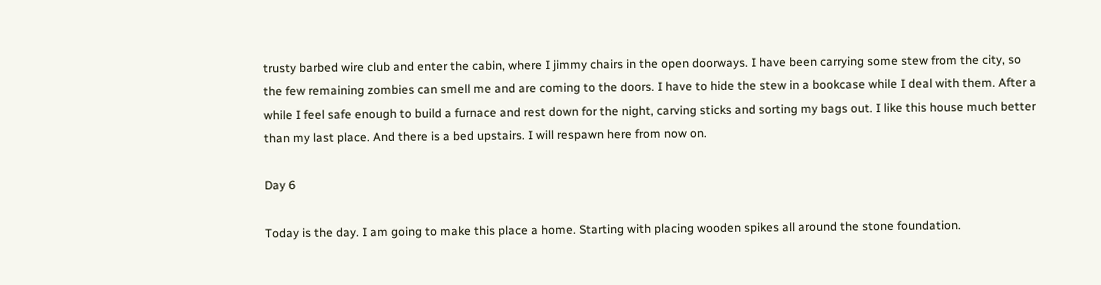trusty barbed wire club and enter the cabin, where I jimmy chairs in the open doorways. I have been carrying some stew from the city, so the few remaining zombies can smell me and are coming to the doors. I have to hide the stew in a bookcase while I deal with them. After a while I feel safe enough to build a furnace and rest down for the night, carving sticks and sorting my bags out. I like this house much better than my last place. And there is a bed upstairs. I will respawn here from now on.

Day 6

Today is the day. I am going to make this place a home. Starting with placing wooden spikes all around the stone foundation.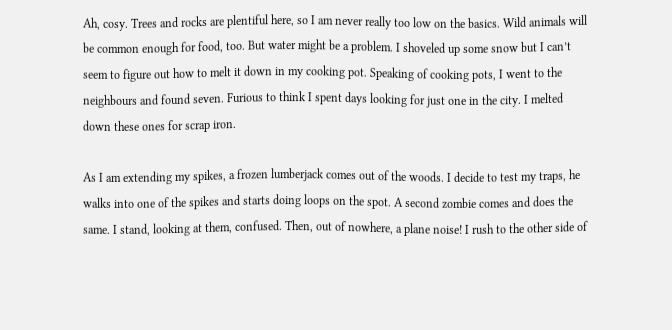Ah, cosy. Trees and rocks are plentiful here, so I am never really too low on the basics. Wild animals will be common enough for food, too. But water might be a problem. I shoveled up some snow but I can’t seem to figure out how to melt it down in my cooking pot. Speaking of cooking pots, I went to the neighbours and found seven. Furious to think I spent days looking for just one in the city. I melted down these ones for scrap iron.

As I am extending my spikes, a frozen lumberjack comes out of the woods. I decide to test my traps, he walks into one of the spikes and starts doing loops on the spot. A second zombie comes and does the same. I stand, looking at them, confused. Then, out of nowhere, a plane noise! I rush to the other side of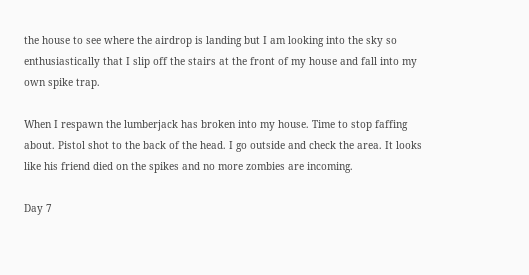the house to see where the airdrop is landing but I am looking into the sky so enthusiastically that I slip off the stairs at the front of my house and fall into my own spike trap.

When I respawn the lumberjack has broken into my house. Time to stop faffing about. Pistol shot to the back of the head. I go outside and check the area. It looks like his friend died on the spikes and no more zombies are incoming.

Day 7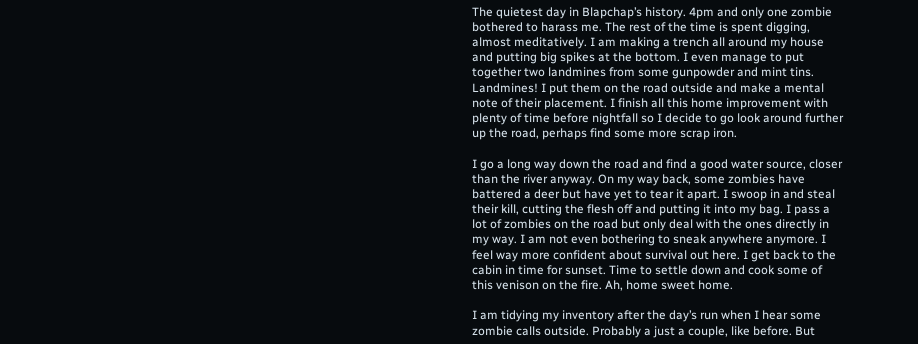The quietest day in Blapchap’s history. 4pm and only one zombie bothered to harass me. The rest of the time is spent digging, almost meditatively. I am making a trench all around my house and putting big spikes at the bottom. I even manage to put together two landmines from some gunpowder and mint tins. Landmines! I put them on the road outside and make a mental note of their placement. I finish all this home improvement with plenty of time before nightfall so I decide to go look around further up the road, perhaps find some more scrap iron.

I go a long way down the road and find a good water source, closer than the river anyway. On my way back, some zombies have battered a deer but have yet to tear it apart. I swoop in and steal their kill, cutting the flesh off and putting it into my bag. I pass a lot of zombies on the road but only deal with the ones directly in my way. I am not even bothering to sneak anywhere anymore. I feel way more confident about survival out here. I get back to the cabin in time for sunset. Time to settle down and cook some of this venison on the fire. Ah, home sweet home.

I am tidying my inventory after the day’s run when I hear some zombie calls outside. Probably a just a couple, like before. But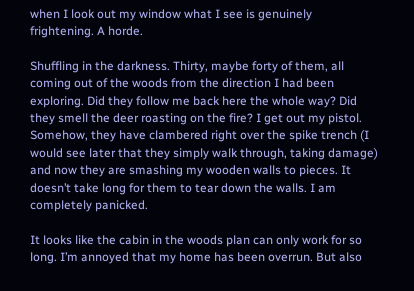when I look out my window what I see is genuinely frightening. A horde.

Shuffling in the darkness. Thirty, maybe forty of them, all coming out of the woods from the direction I had been exploring. Did they follow me back here the whole way? Did they smell the deer roasting on the fire? I get out my pistol. Somehow, they have clambered right over the spike trench (I would see later that they simply walk through, taking damage) and now they are smashing my wooden walls to pieces. It doesn’t take long for them to tear down the walls. I am completely panicked.

It looks like the cabin in the woods plan can only work for so long. I’m annoyed that my home has been overrun. But also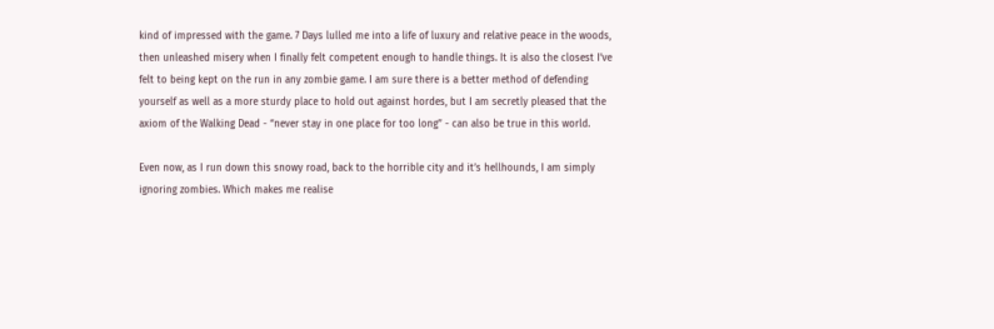kind of impressed with the game. 7 Days lulled me into a life of luxury and relative peace in the woods, then unleashed misery when I finally felt competent enough to handle things. It is also the closest I’ve felt to being kept on the run in any zombie game. I am sure there is a better method of defending yourself as well as a more sturdy place to hold out against hordes, but I am secretly pleased that the axiom of the Walking Dead - “never stay in one place for too long” - can also be true in this world.

Even now, as I run down this snowy road, back to the horrible city and it’s hellhounds, I am simply ignoring zombies. Which makes me realise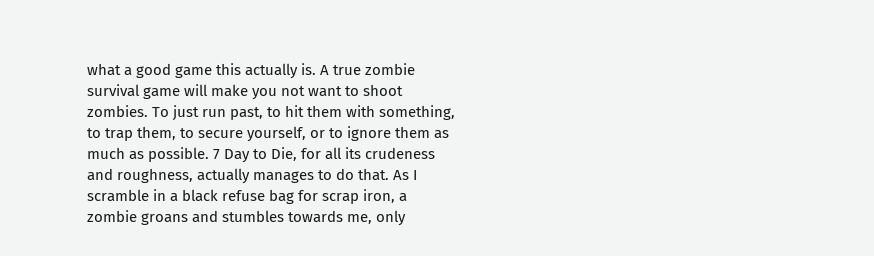what a good game this actually is. A true zombie survival game will make you not want to shoot zombies. To just run past, to hit them with something, to trap them, to secure yourself, or to ignore them as much as possible. 7 Day to Die, for all its crudeness and roughness, actually manages to do that. As I scramble in a black refuse bag for scrap iron, a zombie groans and stumbles towards me, only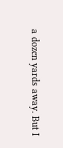a dozen yards away. But I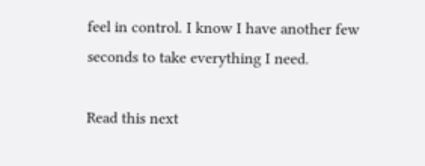feel in control. I know I have another few seconds to take everything I need.

Read this next